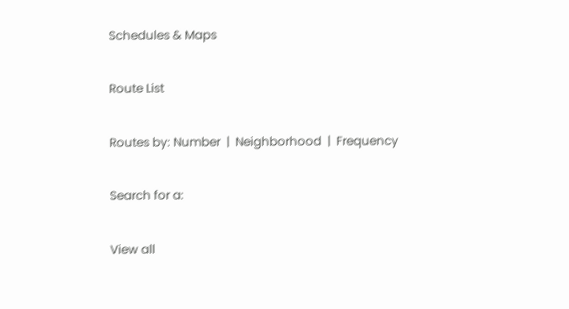Schedules & Maps

Route List

Routes by: Number  |  Neighborhood  |  Frequency

Search for a:

View all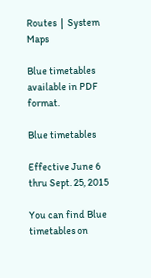Routes  |  System Maps

Blue timetables available in PDF format.

Blue timetables

Effective June 6 thru Sept. 25, 2015

You can find Blue timetables on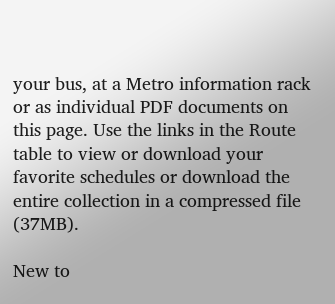your bus, at a Metro information rack or as individual PDF documents on this page. Use the links in the Route table to view or download your favorite schedules or download the entire collection in a compressed file (37MB).

New to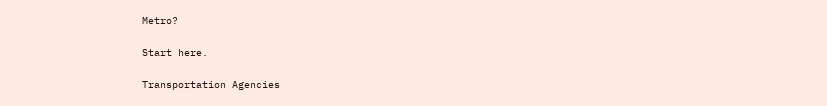Metro?

Start here.

Transportation Agencies